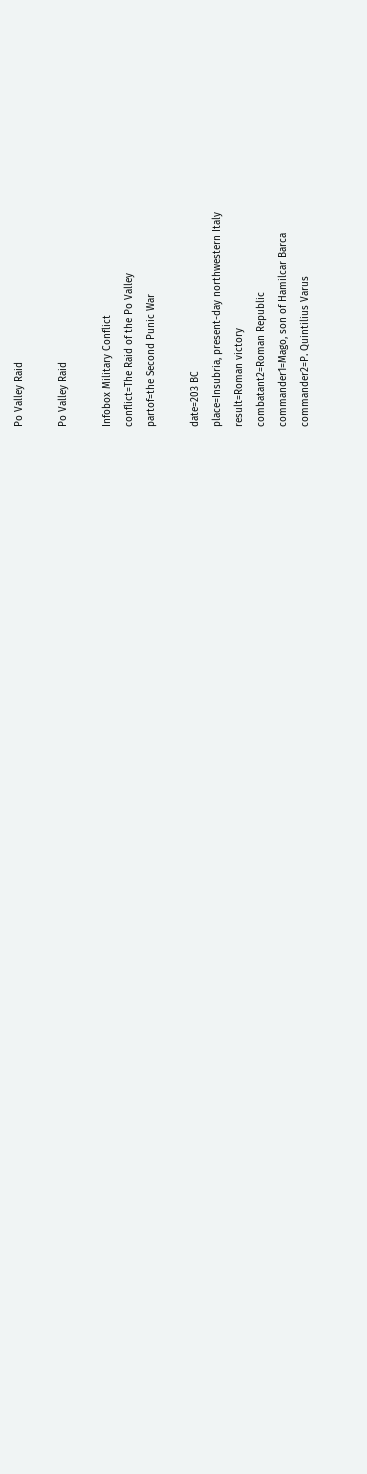Po Valley Raid

Po Valley Raid

Infobox Military Conflict
conflict=The Raid of the Po Valley
partof=the Second Punic War

date=203 BC
place=Insubria, present-day northwestern Italy
result=Roman victory
combatant2=Roman Republic
commander1=Mago, son of Hamilcar Barca
commander2=P. Quintilius Varus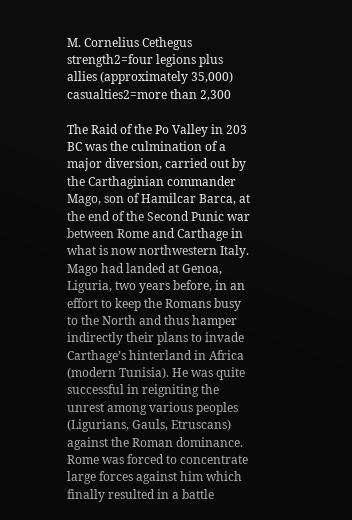M. Cornelius Cethegus
strength2=four legions plus allies (approximately 35,000)
casualties2=more than 2,300

The Raid of the Po Valley in 203 BC was the culmination of a major diversion, carried out by the Carthaginian commander Mago, son of Hamilcar Barca, at the end of the Second Punic war between Rome and Carthage in what is now northwestern Italy. Mago had landed at Genoa, Liguria, two years before, in an effort to keep the Romans busy to the North and thus hamper indirectly their plans to invade Carthage’s hinterland in Africa (modern Tunisia). He was quite successful in reigniting the unrest among various peoples (Ligurians, Gauls, Etruscans) against the Roman dominance. Rome was forced to concentrate large forces against him which finally resulted in a battle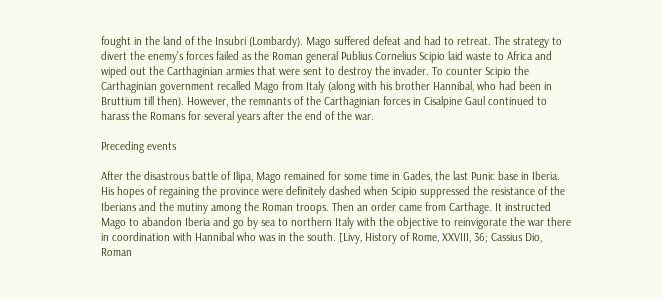fought in the land of the Insubri (Lombardy). Mago suffered defeat and had to retreat. The strategy to divert the enemy’s forces failed as the Roman general Publius Cornelius Scipio laid waste to Africa and wiped out the Carthaginian armies that were sent to destroy the invader. To counter Scipio the Carthaginian government recalled Mago from Italy (along with his brother Hannibal, who had been in Bruttium till then). However, the remnants of the Carthaginian forces in Cisalpine Gaul continued to harass the Romans for several years after the end of the war.

Preceding events

After the disastrous battle of Ilipa, Mago remained for some time in Gades, the last Punic base in Iberia. His hopes of regaining the province were definitely dashed when Scipio suppressed the resistance of the Iberians and the mutiny among the Roman troops. Then an order came from Carthage. It instructed Mago to abandon Iberia and go by sea to northern Italy with the objective to reinvigorate the war there in coordination with Hannibal who was in the south. [Livy, History of Rome, XXVIII, 36; Cassius Dio, Roman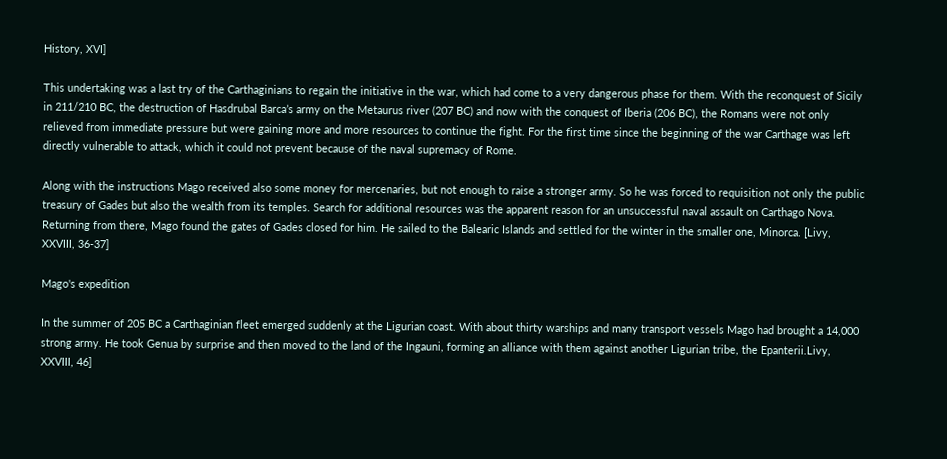History, XVI]

This undertaking was a last try of the Carthaginians to regain the initiative in the war, which had come to a very dangerous phase for them. With the reconquest of Sicily in 211/210 BC, the destruction of Hasdrubal Barca’s army on the Metaurus river (207 BC) and now with the conquest of Iberia (206 BC), the Romans were not only relieved from immediate pressure but were gaining more and more resources to continue the fight. For the first time since the beginning of the war Carthage was left directly vulnerable to attack, which it could not prevent because of the naval supremacy of Rome.

Along with the instructions Mago received also some money for mercenaries, but not enough to raise a stronger army. So he was forced to requisition not only the public treasury of Gades but also the wealth from its temples. Search for additional resources was the apparent reason for an unsuccessful naval assault on Carthago Nova. Returning from there, Mago found the gates of Gades closed for him. He sailed to the Balearic Islands and settled for the winter in the smaller one, Minorca. [Livy, XXVIII, 36-37]

Mago's expedition

In the summer of 205 BC a Carthaginian fleet emerged suddenly at the Ligurian coast. With about thirty warships and many transport vessels Mago had brought a 14,000 strong army. He took Genua by surprise and then moved to the land of the Ingauni, forming an alliance with them against another Ligurian tribe, the Epanterii.Livy, XXVIII, 46]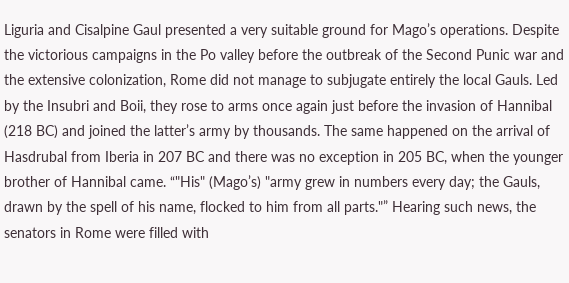Liguria and Cisalpine Gaul presented a very suitable ground for Mago’s operations. Despite the victorious campaigns in the Po valley before the outbreak of the Second Punic war and the extensive colonization, Rome did not manage to subjugate entirely the local Gauls. Led by the Insubri and Boii, they rose to arms once again just before the invasion of Hannibal (218 BC) and joined the latter’s army by thousands. The same happened on the arrival of Hasdrubal from Iberia in 207 BC and there was no exception in 205 BC, when the younger brother of Hannibal came. “"His" (Mago’s) "army grew in numbers every day; the Gauls, drawn by the spell of his name, flocked to him from all parts."” Hearing such news, the senators in Rome were filled with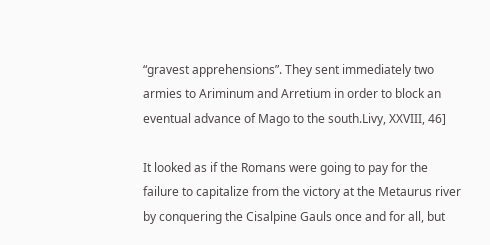“gravest apprehensions”. They sent immediately two armies to Ariminum and Arretium in order to block an eventual advance of Mago to the south.Livy, XXVIII, 46]

It looked as if the Romans were going to pay for the failure to capitalize from the victory at the Metaurus river by conquering the Cisalpine Gauls once and for all, but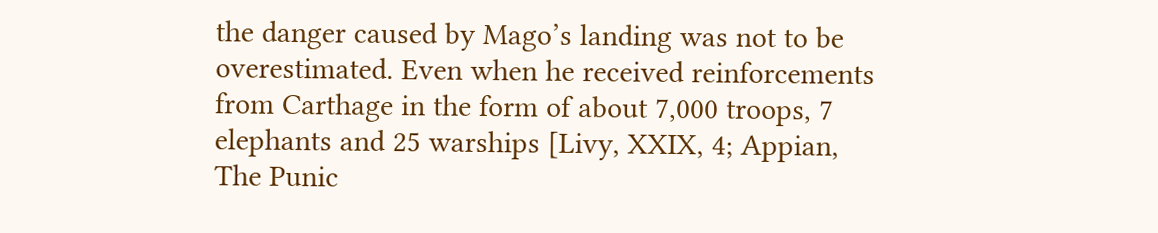the danger caused by Mago’s landing was not to be overestimated. Even when he received reinforcements from Carthage in the form of about 7,000 troops, 7 elephants and 25 warships [Livy, XXIX, 4; Appian, The Punic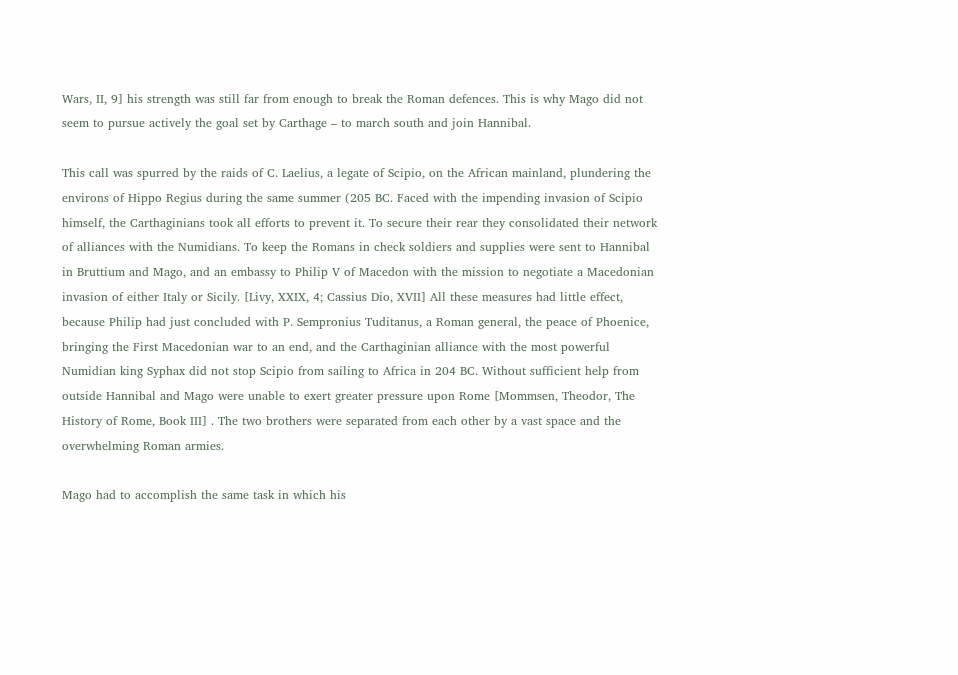Wars, II, 9] his strength was still far from enough to break the Roman defences. This is why Mago did not seem to pursue actively the goal set by Carthage – to march south and join Hannibal.

This call was spurred by the raids of C. Laelius, a legate of Scipio, on the African mainland, plundering the environs of Hippo Regius during the same summer (205 BC. Faced with the impending invasion of Scipio himself, the Carthaginians took all efforts to prevent it. To secure their rear they consolidated their network of alliances with the Numidians. To keep the Romans in check soldiers and supplies were sent to Hannibal in Bruttium and Mago, and an embassy to Philip V of Macedon with the mission to negotiate a Macedonian invasion of either Italy or Sicily. [Livy, XXIX, 4; Cassius Dio, XVII] All these measures had little effect, because Philip had just concluded with P. Sempronius Tuditanus, a Roman general, the peace of Phoenice, bringing the First Macedonian war to an end, and the Carthaginian alliance with the most powerful Numidian king Syphax did not stop Scipio from sailing to Africa in 204 BC. Without sufficient help from outside Hannibal and Mago were unable to exert greater pressure upon Rome [Mommsen, Theodor, The History of Rome, Book III] . The two brothers were separated from each other by a vast space and the overwhelming Roman armies.

Mago had to accomplish the same task in which his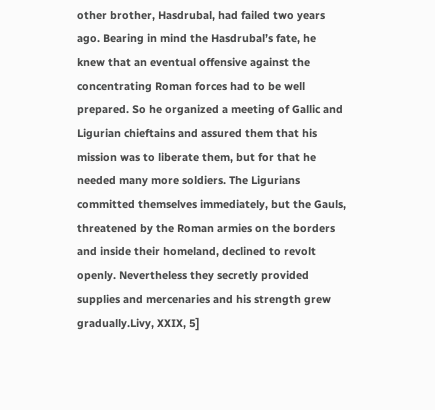other brother, Hasdrubal, had failed two years ago. Bearing in mind the Hasdrubal’s fate, he knew that an eventual offensive against the concentrating Roman forces had to be well prepared. So he organized a meeting of Gallic and Ligurian chieftains and assured them that his mission was to liberate them, but for that he needed many more soldiers. The Ligurians committed themselves immediately, but the Gauls, threatened by the Roman armies on the borders and inside their homeland, declined to revolt openly. Nevertheless they secretly provided supplies and mercenaries and his strength grew gradually.Livy, XXIX, 5]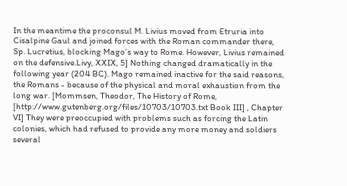In the meantime the proconsul M. Livius moved from Etruria into Cisalpine Gaul and joined forces with the Roman commander there, Sp. Lucretius, blocking Mago’s way to Rome. However, Livius remained on the defensive.Livy, XXIX, 5] Nothing changed dramatically in the following year (204 BC). Mago remained inactive for the said reasons, the Romans - because of the physical and moral exhaustion from the long war. [Mommsen, Theodor, The History of Rome, [http://www.gutenberg.org/files/10703/10703.txt Book III] , Chapter VI] They were preoccupied with problems such as forcing the Latin colonies, which had refused to provide any more money and soldiers several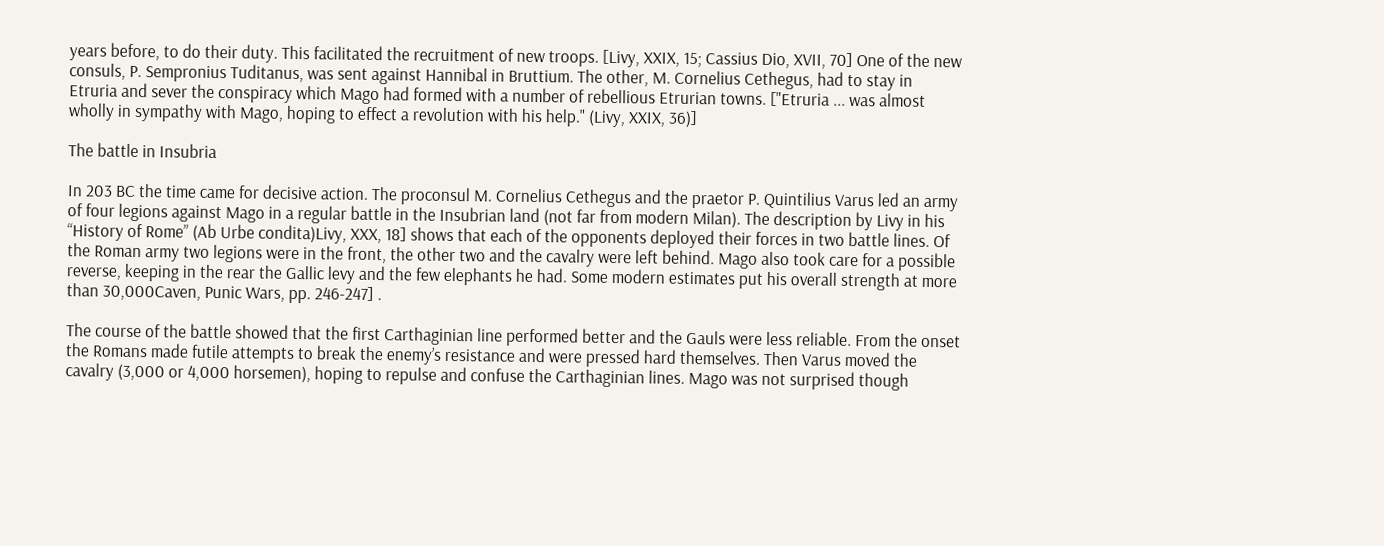years before, to do their duty. This facilitated the recruitment of new troops. [Livy, XXIX, 15; Cassius Dio, XVII, 70] One of the new consuls, P. Sempronius Tuditanus, was sent against Hannibal in Bruttium. The other, M. Cornelius Cethegus, had to stay in Etruria and sever the conspiracy which Mago had formed with a number of rebellious Etrurian towns. ["Etruria ... was almost wholly in sympathy with Mago, hoping to effect a revolution with his help." (Livy, XXIX, 36)]

The battle in Insubria

In 203 BC the time came for decisive action. The proconsul M. Cornelius Cethegus and the praetor P. Quintilius Varus led an army of four legions against Mago in a regular battle in the Insubrian land (not far from modern Milan). The description by Livy in his “History of Rome” (Ab Urbe condita)Livy, XXX, 18] shows that each of the opponents deployed their forces in two battle lines. Of the Roman army two legions were in the front, the other two and the cavalry were left behind. Mago also took care for a possible reverse, keeping in the rear the Gallic levy and the few elephants he had. Some modern estimates put his overall strength at more than 30,000Caven, Punic Wars, pp. 246-247] .

The course of the battle showed that the first Carthaginian line performed better and the Gauls were less reliable. From the onset the Romans made futile attempts to break the enemy’s resistance and were pressed hard themselves. Then Varus moved the cavalry (3,000 or 4,000 horsemen), hoping to repulse and confuse the Carthaginian lines. Mago was not surprised though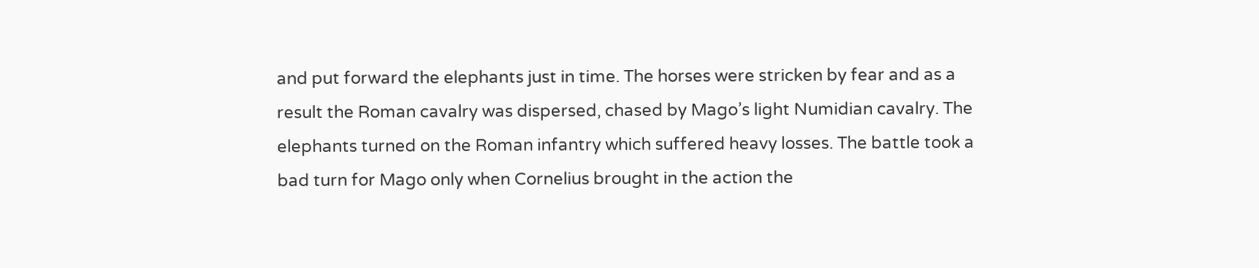and put forward the elephants just in time. The horses were stricken by fear and as a result the Roman cavalry was dispersed, chased by Mago’s light Numidian cavalry. The elephants turned on the Roman infantry which suffered heavy losses. The battle took a bad turn for Mago only when Cornelius brought in the action the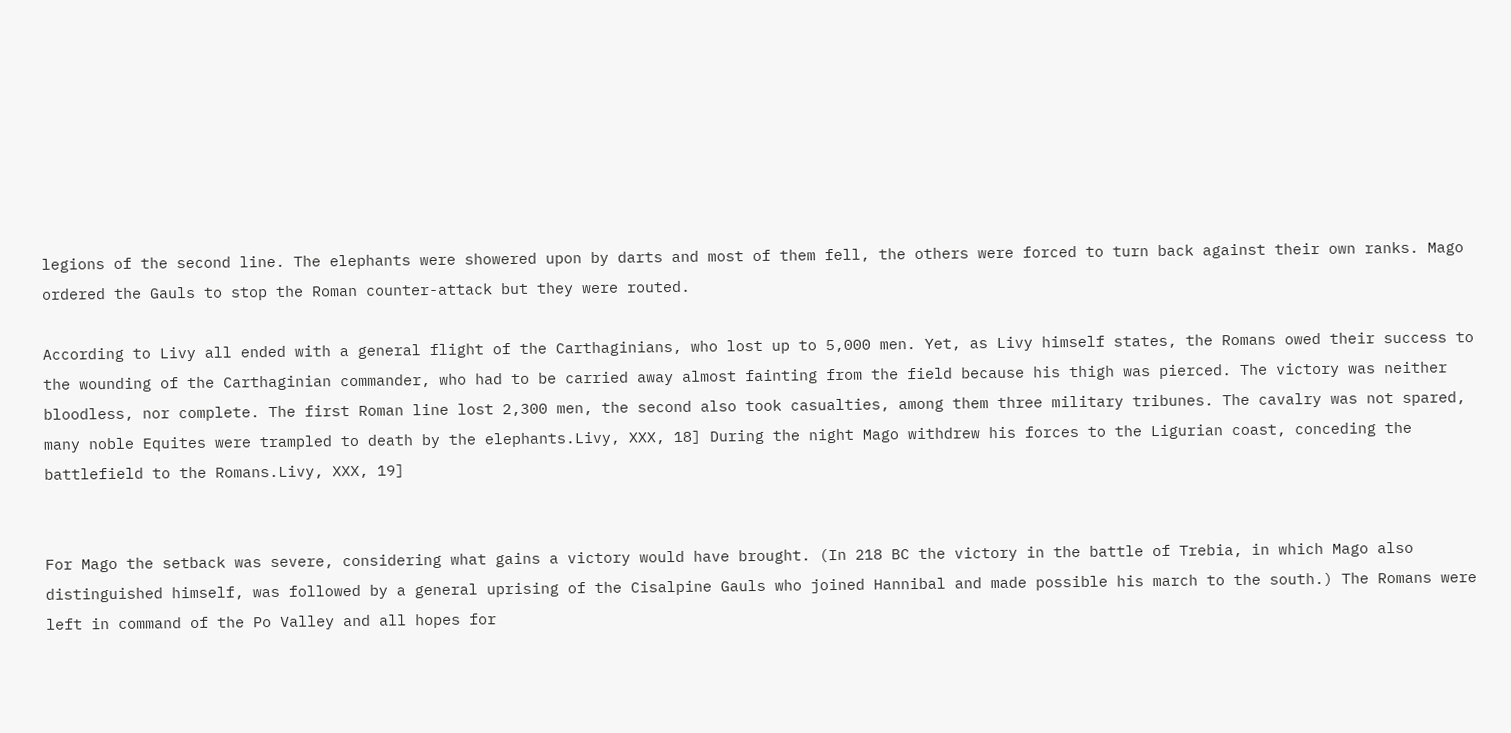legions of the second line. The elephants were showered upon by darts and most of them fell, the others were forced to turn back against their own ranks. Mago ordered the Gauls to stop the Roman counter-attack but they were routed.

According to Livy all ended with a general flight of the Carthaginians, who lost up to 5,000 men. Yet, as Livy himself states, the Romans owed their success to the wounding of the Carthaginian commander, who had to be carried away almost fainting from the field because his thigh was pierced. The victory was neither bloodless, nor complete. The first Roman line lost 2,300 men, the second also took casualties, among them three military tribunes. The cavalry was not spared, many noble Equites were trampled to death by the elephants.Livy, XXX, 18] During the night Mago withdrew his forces to the Ligurian coast, conceding the battlefield to the Romans.Livy, XXX, 19]


For Mago the setback was severe, considering what gains a victory would have brought. (In 218 BC the victory in the battle of Trebia, in which Mago also distinguished himself, was followed by a general uprising of the Cisalpine Gauls who joined Hannibal and made possible his march to the south.) The Romans were left in command of the Po Valley and all hopes for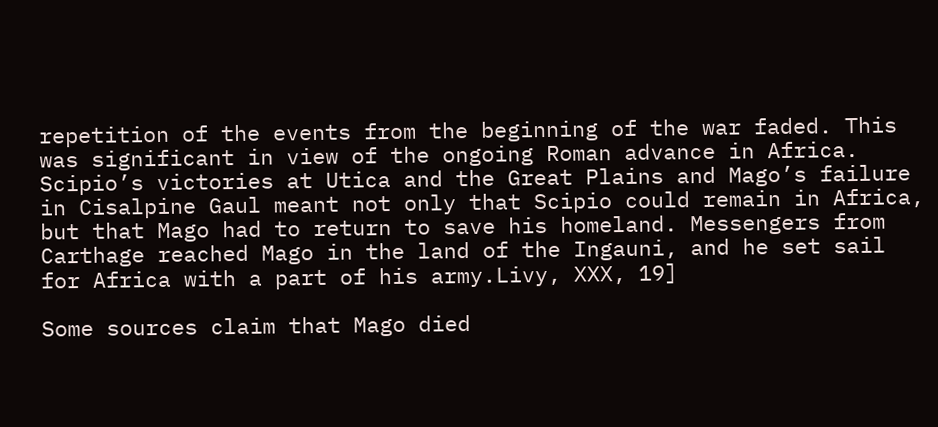repetition of the events from the beginning of the war faded. This was significant in view of the ongoing Roman advance in Africa. Scipio’s victories at Utica and the Great Plains and Mago’s failure in Cisalpine Gaul meant not only that Scipio could remain in Africa, but that Mago had to return to save his homeland. Messengers from Carthage reached Mago in the land of the Ingauni, and he set sail for Africa with a part of his army.Livy, XXX, 19]

Some sources claim that Mago died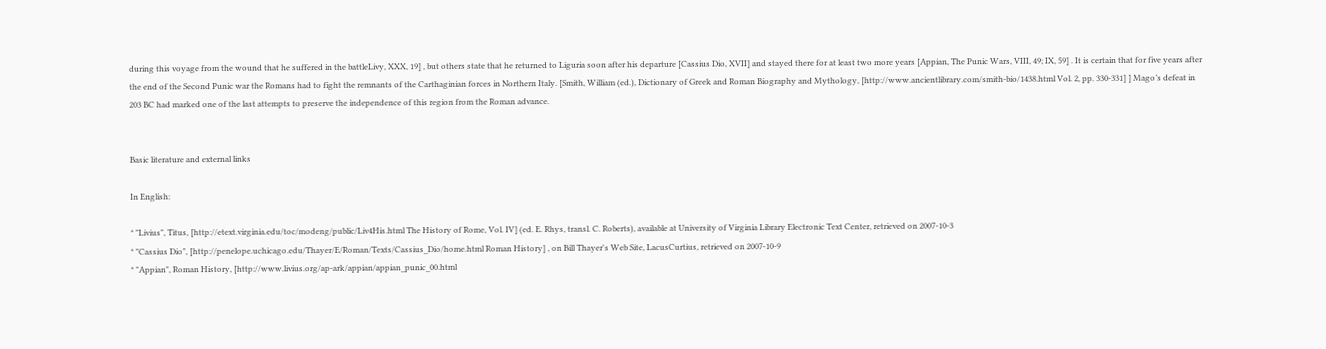during this voyage from the wound that he suffered in the battleLivy, XXX, 19] , but others state that he returned to Liguria soon after his departure [Cassius Dio, XVII] and stayed there for at least two more years [Appian, The Punic Wars, VIII, 49; IX, 59] . It is certain that for five years after the end of the Second Punic war the Romans had to fight the remnants of the Carthaginian forces in Northern Italy. [Smith, William (ed.), Dictionary of Greek and Roman Biography and Mythology, [http://www.ancientlibrary.com/smith-bio/1438.html Vol. 2, pp. 330-331] ] Mago’s defeat in 203 BC had marked one of the last attempts to preserve the independence of this region from the Roman advance.


Basic literature and external links

In English:

* "Livius", Titus, [http://etext.virginia.edu/toc/modeng/public/Liv4His.html The History of Rome, Vol. IV] (ed. E. Rhys, transl. C. Roberts), available at University of Virginia Library Electronic Text Center, retrieved on 2007-10-3
* "Cassius Dio", [http://penelope.uchicago.edu/Thayer/E/Roman/Texts/Cassius_Dio/home.html Roman History] , on Bill Thayer's Web Site, LacusCurtius, retrieved on 2007-10-9
* "Appian", Roman History, [http://www.livius.org/ap-ark/appian/appian_punic_00.html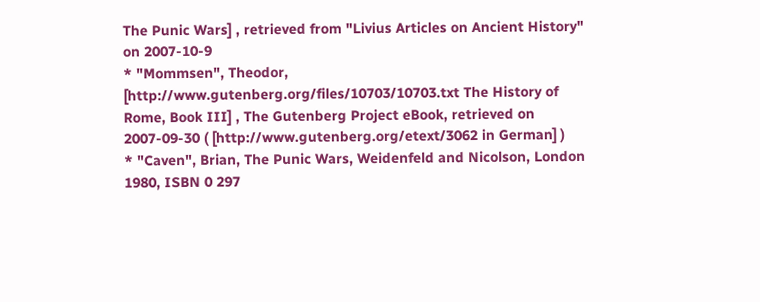The Punic Wars] , retrieved from "Livius Articles on Ancient History" on 2007-10-9
* "Mommsen", Theodor, [http://www.gutenberg.org/files/10703/10703.txt The History of Rome, Book III] , The Gutenberg Project eBook, retrieved on 2007-09-30 ( [http://www.gutenberg.org/etext/3062 in German] )
* "Caven", Brian, The Punic Wars, Weidenfeld and Nicolson, London 1980, ISBN 0 297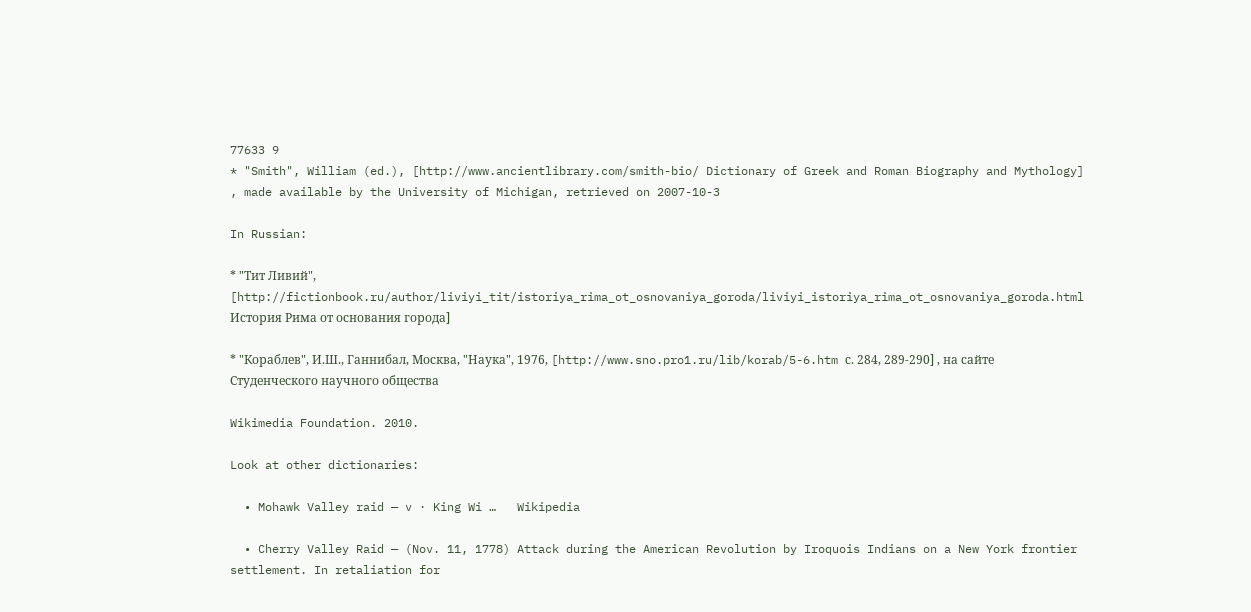77633 9
* "Smith", William (ed.), [http://www.ancientlibrary.com/smith-bio/ Dictionary of Greek and Roman Biography and Mythology] , made available by the University of Michigan, retrieved on 2007-10-3

In Russian:

* "Тит Ливий", [http://fictionbook.ru/author/liviyi_tit/istoriya_rima_ot_osnovaniya_goroda/liviyi_istoriya_rima_ot_osnovaniya_goroda.html История Рима от основания города]

* "Кораблев", И.Ш., Ганнибал, Москва, "Наука", 1976, [http://www.sno.pro1.ru/lib/korab/5-6.htm с. 284, 289-290] , на сайте Студенческого научного общества

Wikimedia Foundation. 2010.

Look at other dictionaries:

  • Mohawk Valley raid — v · King Wi …   Wikipedia

  • Cherry Valley Raid — (Nov. 11, 1778) Attack during the American Revolution by Iroquois Indians on a New York frontier settlement. In retaliation for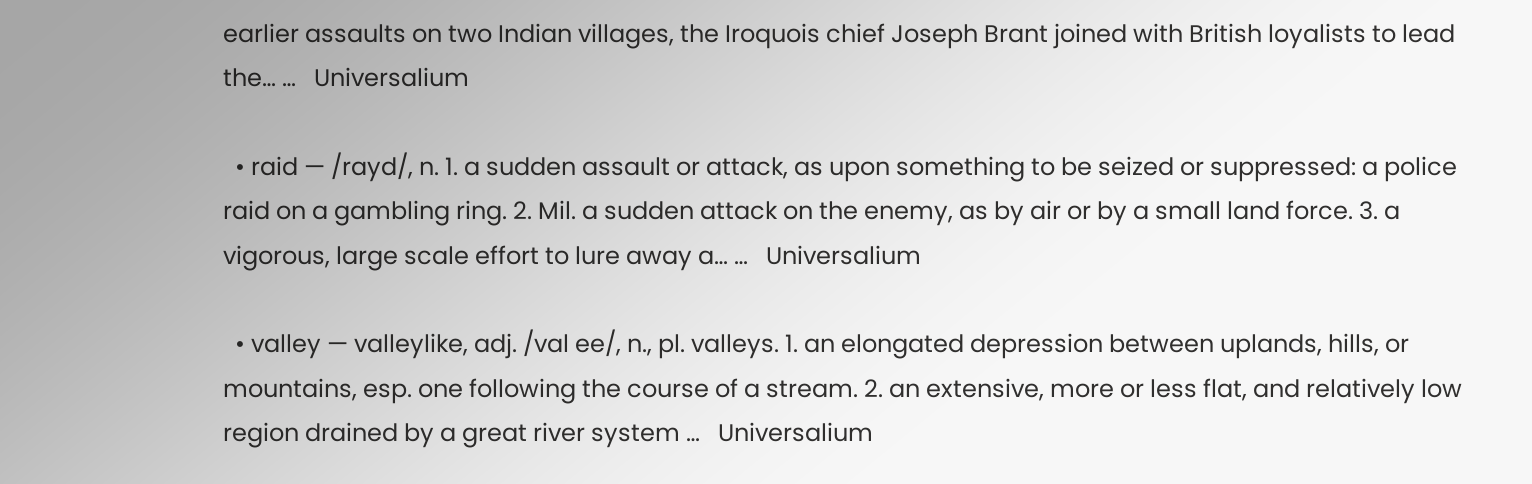earlier assaults on two Indian villages, the Iroquois chief Joseph Brant joined with British loyalists to lead the… …   Universalium

  • raid — /rayd/, n. 1. a sudden assault or attack, as upon something to be seized or suppressed: a police raid on a gambling ring. 2. Mil. a sudden attack on the enemy, as by air or by a small land force. 3. a vigorous, large scale effort to lure away a… …   Universalium

  • valley — valleylike, adj. /val ee/, n., pl. valleys. 1. an elongated depression between uplands, hills, or mountains, esp. one following the course of a stream. 2. an extensive, more or less flat, and relatively low region drained by a great river system …   Universalium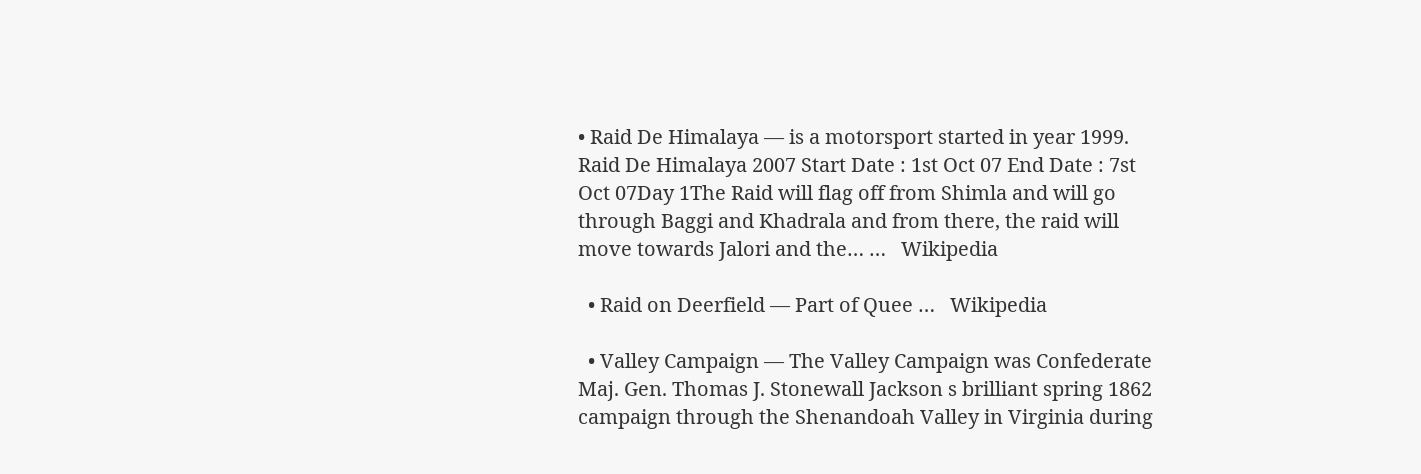• Raid De Himalaya — is a motorsport started in year 1999. Raid De Himalaya 2007 Start Date : 1st Oct 07 End Date : 7st Oct 07Day 1The Raid will flag off from Shimla and will go through Baggi and Khadrala and from there, the raid will move towards Jalori and the… …   Wikipedia

  • Raid on Deerfield — Part of Quee …   Wikipedia

  • Valley Campaign — The Valley Campaign was Confederate Maj. Gen. Thomas J. Stonewall Jackson s brilliant spring 1862 campaign through the Shenandoah Valley in Virginia during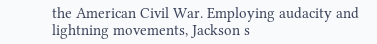the American Civil War. Employing audacity and lightning movements, Jackson s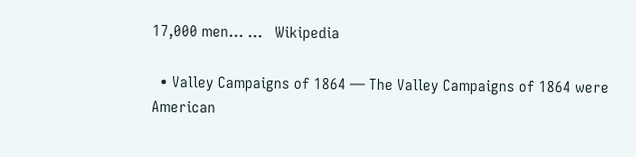17,000 men… …   Wikipedia

  • Valley Campaigns of 1864 — The Valley Campaigns of 1864 were American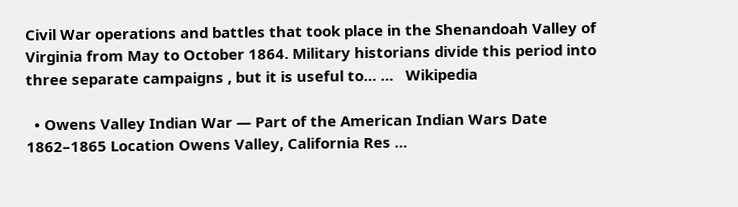Civil War operations and battles that took place in the Shenandoah Valley of Virginia from May to October 1864. Military historians divide this period into three separate campaigns , but it is useful to… …   Wikipedia

  • Owens Valley Indian War — Part of the American Indian Wars Date 1862–1865 Location Owens Valley, California Res …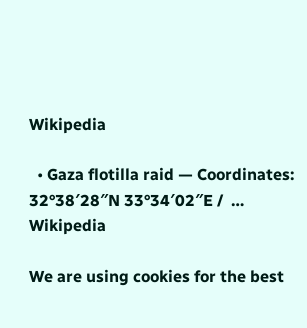Wikipedia

  • Gaza flotilla raid — Coordinates: 32°38′28″N 33°34′02″E /  …   Wikipedia

We are using cookies for the best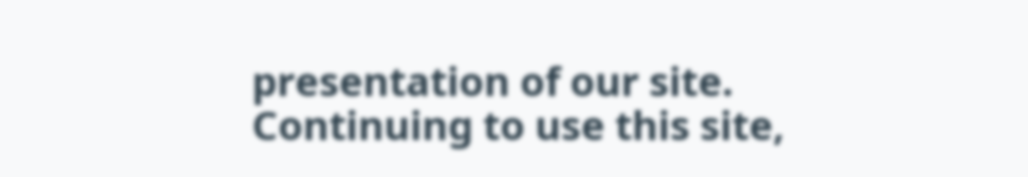presentation of our site. Continuing to use this site,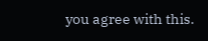you agree with this.